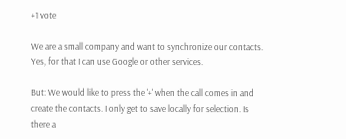+1 vote

We are a small company and want to synchronize our contacts. Yes, for that I can use Google or other services.

But: We would like to press the '+' when the call comes in and create the contacts. I only get to save locally for selection. Is there a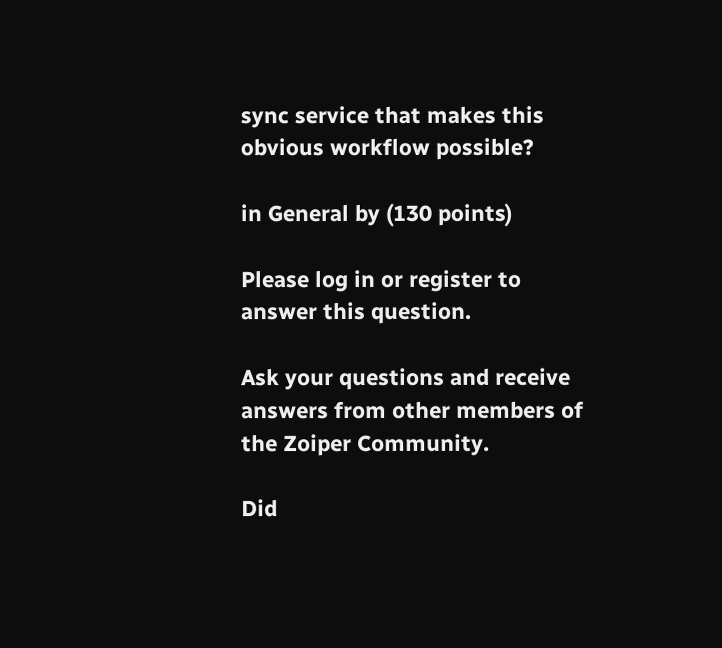sync service that makes this obvious workflow possible?

in General by (130 points)

Please log in or register to answer this question.

Ask your questions and receive answers from other members of the Zoiper Community.

Did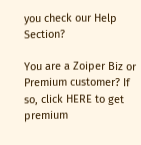you check our Help Section?

You are a Zoiper Biz or Premium customer? If so, click HERE to get premium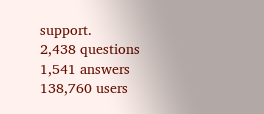support.
2,438 questions
1,541 answers
138,760 users